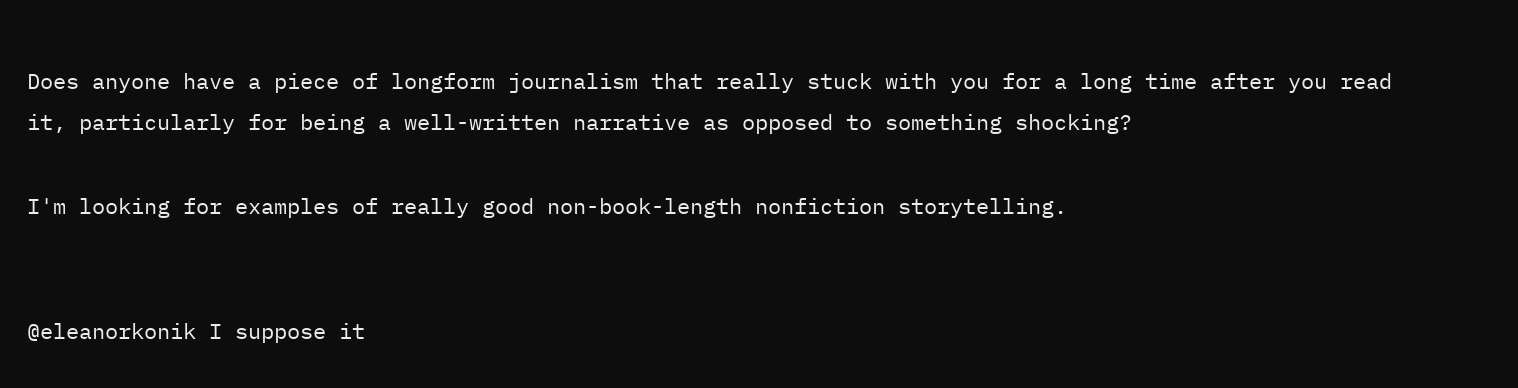Does anyone have a piece of longform journalism that really stuck with you for a long time after you read it, particularly for being a well-written narrative as opposed to something shocking?

I'm looking for examples of really good non-book-length nonfiction storytelling.


@eleanorkonik I suppose it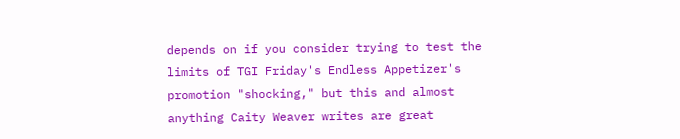depends on if you consider trying to test the limits of TGI Friday's Endless Appetizer's promotion "shocking," but this and almost anything Caity Weaver writes are great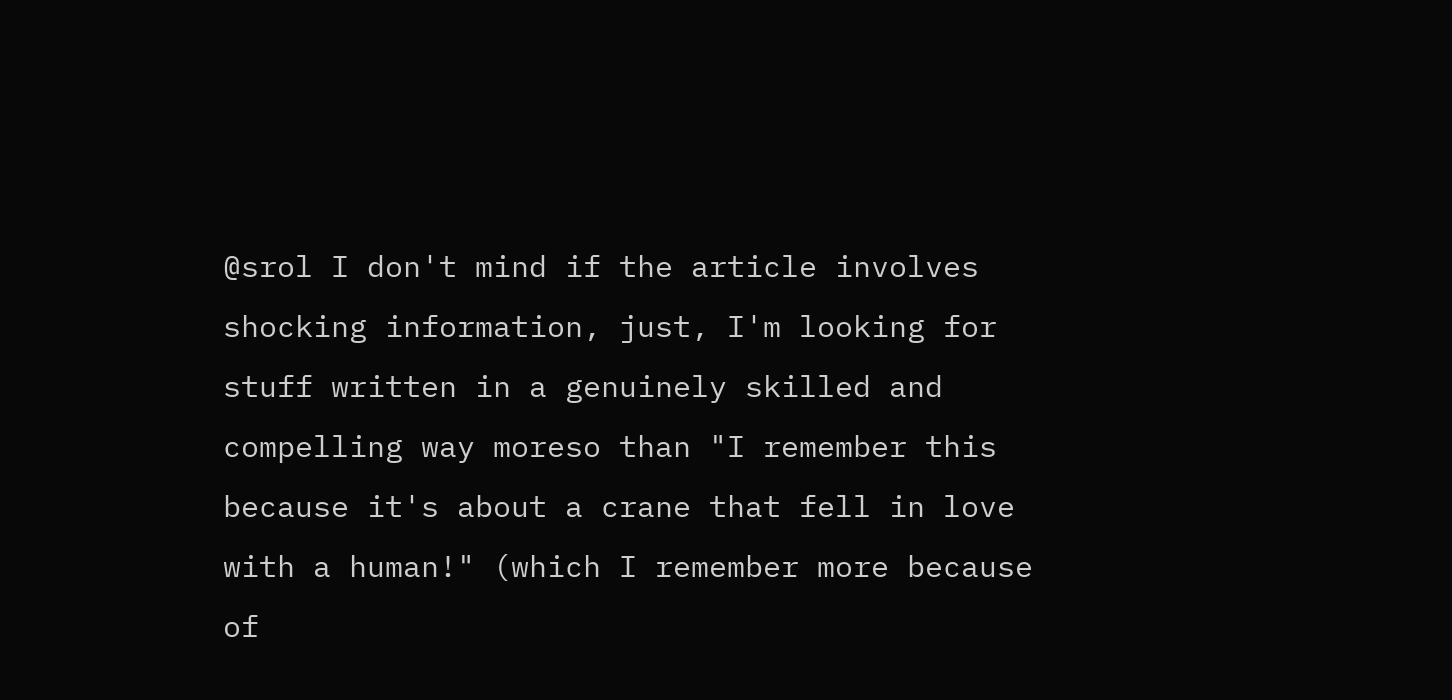@srol I don't mind if the article involves shocking information, just, I'm looking for stuff written in a genuinely skilled and compelling way moreso than "I remember this because it's about a crane that fell in love with a human!" (which I remember more because of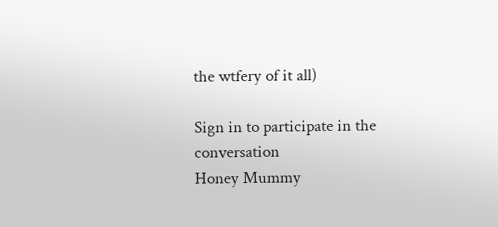the wtfery of it all)

Sign in to participate in the conversation
Honey Mummy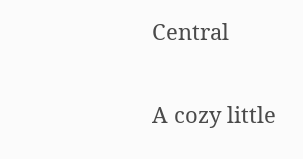Central

A cozy little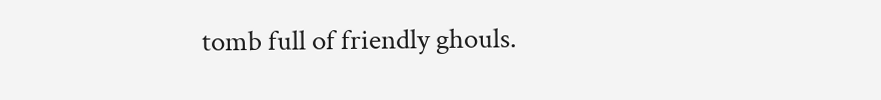tomb full of friendly ghouls.